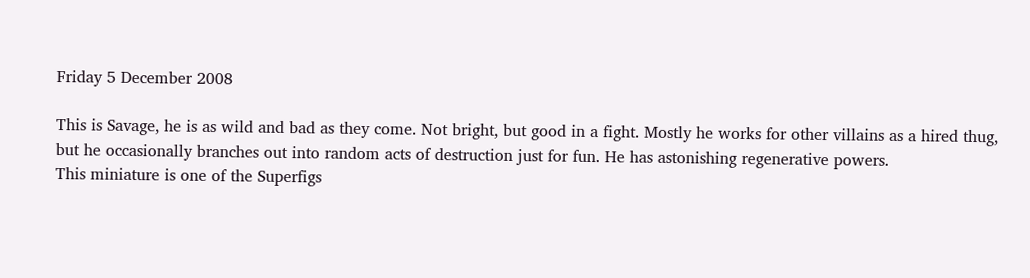Friday 5 December 2008

This is Savage, he is as wild and bad as they come. Not bright, but good in a fight. Mostly he works for other villains as a hired thug, but he occasionally branches out into random acts of destruction just for fun. He has astonishing regenerative powers.
This miniature is one of the Superfigs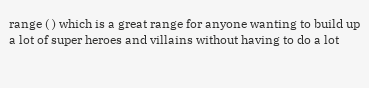range ( ) which is a great range for anyone wanting to build up a lot of super heroes and villains without having to do a lot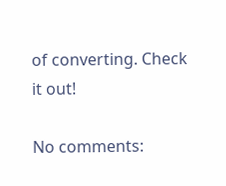of converting. Check it out!

No comments: